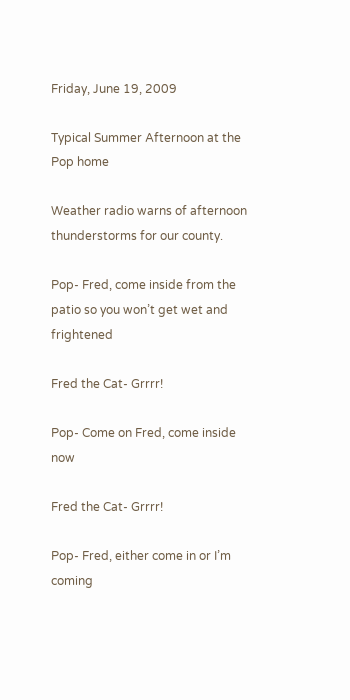Friday, June 19, 2009

Typical Summer Afternoon at the Pop home

Weather radio warns of afternoon thunderstorms for our county.

Pop- Fred, come inside from the patio so you won’t get wet and frightened

Fred the Cat- Grrrr!

Pop- Come on Fred, come inside now

Fred the Cat- Grrrr!

Pop- Fred, either come in or I’m coming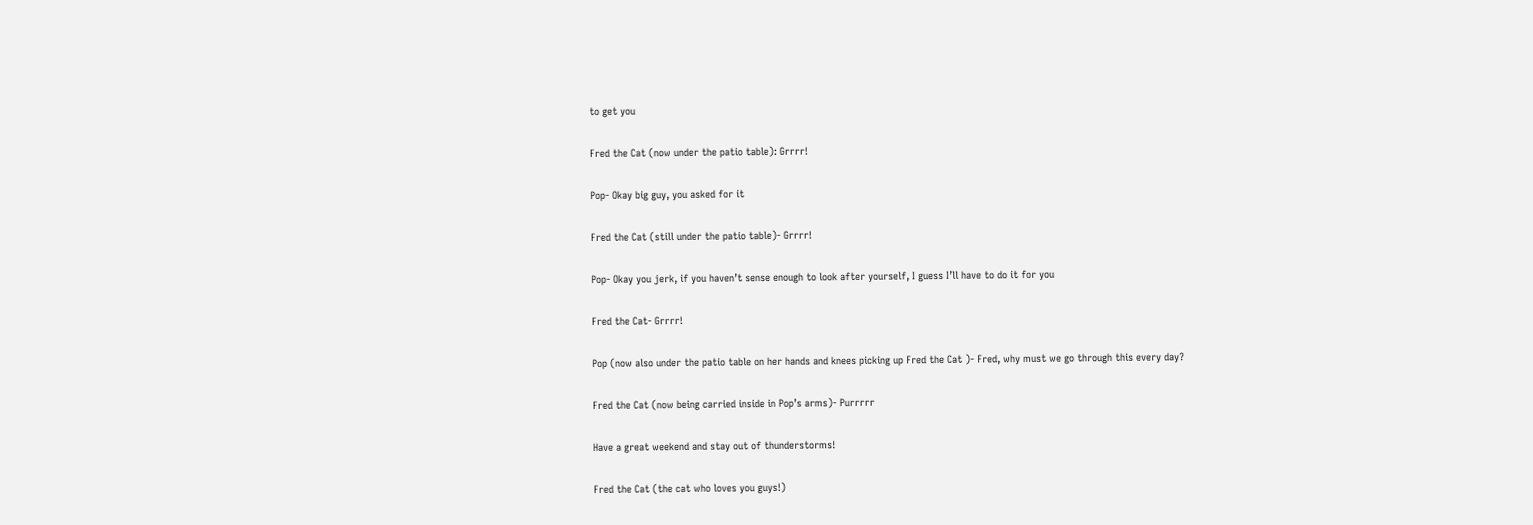to get you

Fred the Cat (now under the patio table): Grrrr!

Pop- Okay big guy, you asked for it

Fred the Cat (still under the patio table)- Grrrr!

Pop- Okay you jerk, if you haven’t sense enough to look after yourself, I guess I’ll have to do it for you

Fred the Cat- Grrrr!

Pop (now also under the patio table on her hands and knees picking up Fred the Cat )- Fred, why must we go through this every day?

Fred the Cat (now being carried inside in Pop’s arms)- Purrrrr

Have a great weekend and stay out of thunderstorms!

Fred the Cat (the cat who loves you guys!)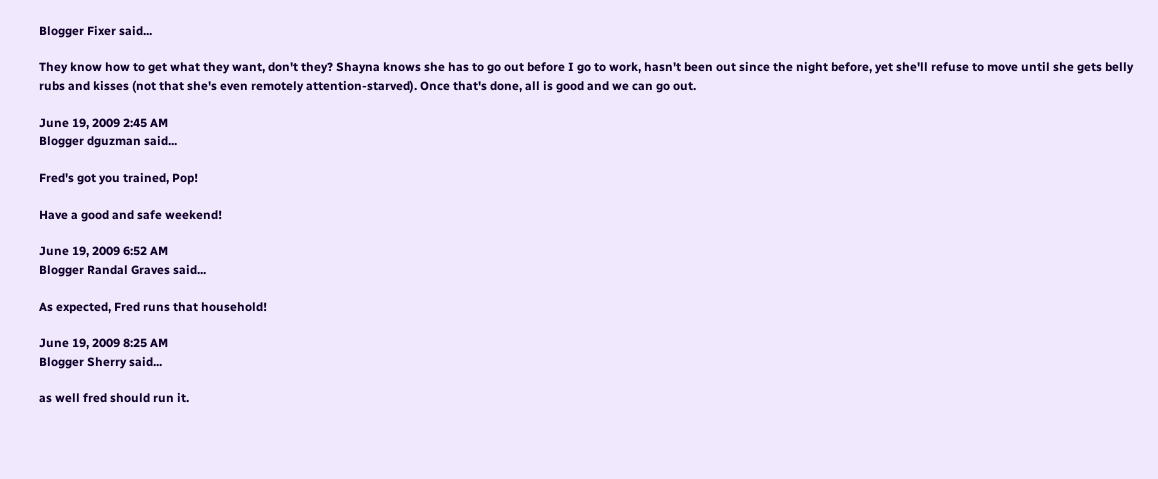Blogger Fixer said...

They know how to get what they want, don't they? Shayna knows she has to go out before I go to work, hasn't been out since the night before, yet she'll refuse to move until she gets belly rubs and kisses (not that she's even remotely attention-starved). Once that's done, all is good and we can go out.

June 19, 2009 2:45 AM
Blogger dguzman said...

Fred's got you trained, Pop!

Have a good and safe weekend!

June 19, 2009 6:52 AM
Blogger Randal Graves said...

As expected, Fred runs that household!

June 19, 2009 8:25 AM
Blogger Sherry said...

as well fred should run it.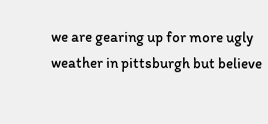we are gearing up for more ugly weather in pittsburgh but believe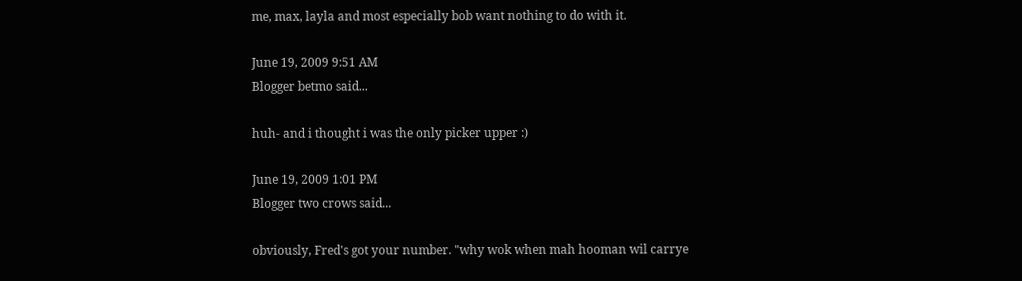me, max, layla and most especially bob want nothing to do with it.

June 19, 2009 9:51 AM
Blogger betmo said...

huh- and i thought i was the only picker upper :)

June 19, 2009 1:01 PM
Blogger two crows said...

obviously, Fred's got your number. "why wok when mah hooman wil carrye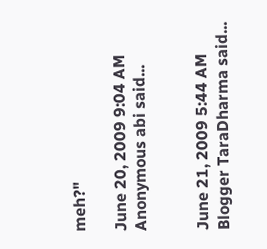meh?"

June 20, 2009 9:04 AM
Anonymous abi said...


June 21, 2009 5:44 AM
Blogger TaraDharma said...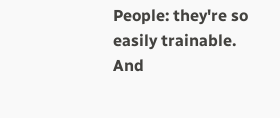People: they're so easily trainable. And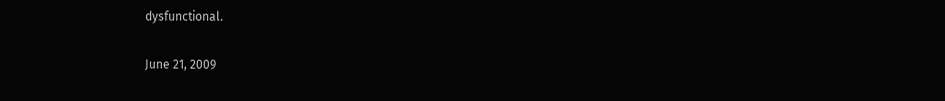dysfunctional.

June 21, 2009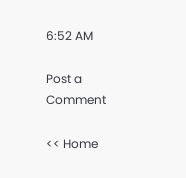6:52 AM

Post a Comment

<< Home